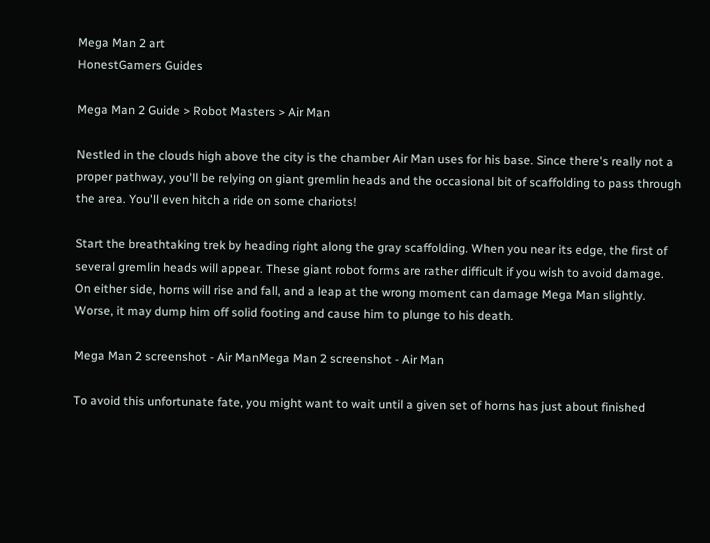Mega Man 2 art
HonestGamers Guides

Mega Man 2 Guide > Robot Masters > Air Man

Nestled in the clouds high above the city is the chamber Air Man uses for his base. Since there's really not a proper pathway, you'll be relying on giant gremlin heads and the occasional bit of scaffolding to pass through the area. You'll even hitch a ride on some chariots!

Start the breathtaking trek by heading right along the gray scaffolding. When you near its edge, the first of several gremlin heads will appear. These giant robot forms are rather difficult if you wish to avoid damage. On either side, horns will rise and fall, and a leap at the wrong moment can damage Mega Man slightly. Worse, it may dump him off solid footing and cause him to plunge to his death.

Mega Man 2 screenshot - Air ManMega Man 2 screenshot - Air Man

To avoid this unfortunate fate, you might want to wait until a given set of horns has just about finished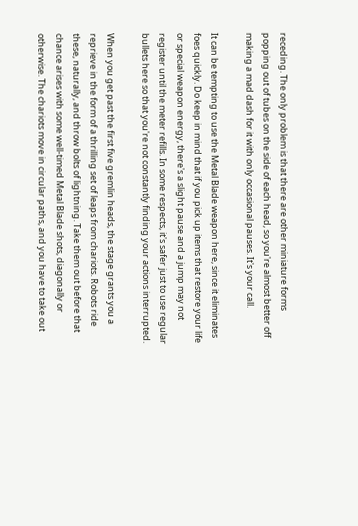receding. The only problem is that there are other miniature forms popping out of tubes on the side of each head, so you're almost better off making a mad dash for it with only occasional pauses. It's your call.

It can be tempting to use the Metal Blade weapon here, since it eliminates foes quickly. Do keep in mind that if you pick up items that restore your life or special weapon energy, there's a slight pause and a jump may not register until the meter refills. In some respects, it's safer just to use regular bullets here so that you're not constantly finding your actions interrupted.

When you get past the first five gremlin heads, the stage grants you a reprieve in the form of a thrilling set of leaps from chariots. Robots ride these, naturally, and throw bolts of lightning. Take them out before that chance arises with some well-timed Metal Blade shots, diagonally or otherwise. The chariots move in circular paths, and you have to take out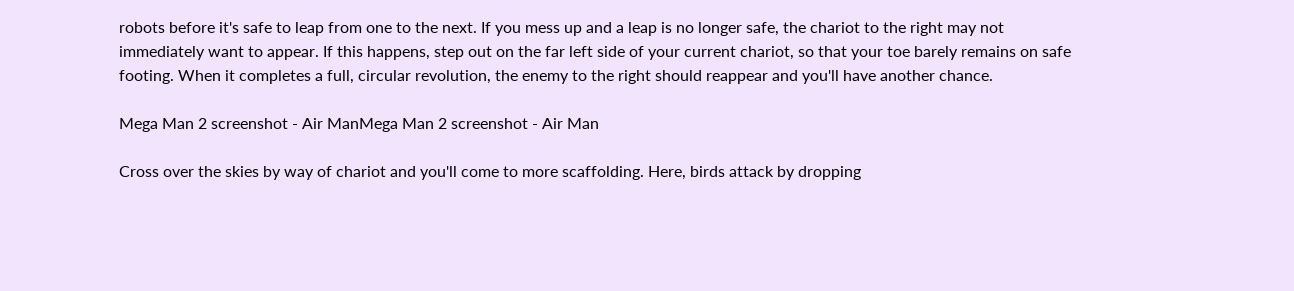robots before it's safe to leap from one to the next. If you mess up and a leap is no longer safe, the chariot to the right may not immediately want to appear. If this happens, step out on the far left side of your current chariot, so that your toe barely remains on safe footing. When it completes a full, circular revolution, the enemy to the right should reappear and you'll have another chance.

Mega Man 2 screenshot - Air ManMega Man 2 screenshot - Air Man

Cross over the skies by way of chariot and you'll come to more scaffolding. Here, birds attack by dropping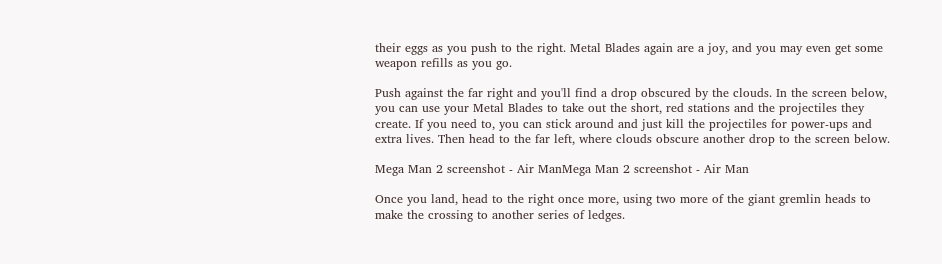their eggs as you push to the right. Metal Blades again are a joy, and you may even get some weapon refills as you go.

Push against the far right and you'll find a drop obscured by the clouds. In the screen below, you can use your Metal Blades to take out the short, red stations and the projectiles they create. If you need to, you can stick around and just kill the projectiles for power-ups and extra lives. Then head to the far left, where clouds obscure another drop to the screen below.

Mega Man 2 screenshot - Air ManMega Man 2 screenshot - Air Man

Once you land, head to the right once more, using two more of the giant gremlin heads to make the crossing to another series of ledges.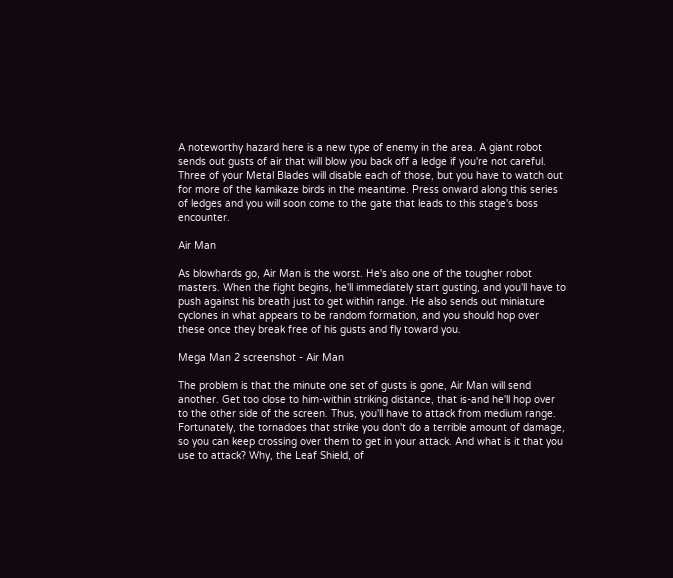A noteworthy hazard here is a new type of enemy in the area. A giant robot sends out gusts of air that will blow you back off a ledge if you're not careful. Three of your Metal Blades will disable each of those, but you have to watch out for more of the kamikaze birds in the meantime. Press onward along this series of ledges and you will soon come to the gate that leads to this stage's boss encounter.

Air Man

As blowhards go, Air Man is the worst. He's also one of the tougher robot masters. When the fight begins, he'll immediately start gusting, and you'll have to push against his breath just to get within range. He also sends out miniature cyclones in what appears to be random formation, and you should hop over these once they break free of his gusts and fly toward you.

Mega Man 2 screenshot - Air Man

The problem is that the minute one set of gusts is gone, Air Man will send another. Get too close to him-within striking distance, that is-and he'll hop over to the other side of the screen. Thus, you'll have to attack from medium range. Fortunately, the tornadoes that strike you don't do a terrible amount of damage, so you can keep crossing over them to get in your attack. And what is it that you use to attack? Why, the Leaf Shield, of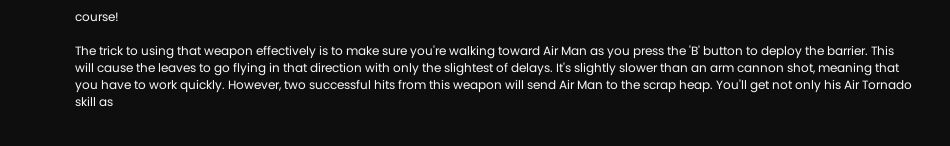course!

The trick to using that weapon effectively is to make sure you're walking toward Air Man as you press the 'B' button to deploy the barrier. This will cause the leaves to go flying in that direction with only the slightest of delays. It's slightly slower than an arm cannon shot, meaning that you have to work quickly. However, two successful hits from this weapon will send Air Man to the scrap heap. You'll get not only his Air Tornado skill as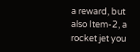a reward, but also Item-2, a rocket jet you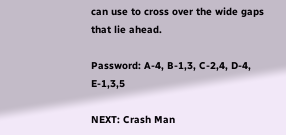can use to cross over the wide gaps that lie ahead.

Password: A-4, B-1,3, C-2,4, D-4, E-1,3,5

NEXT: Crash Man